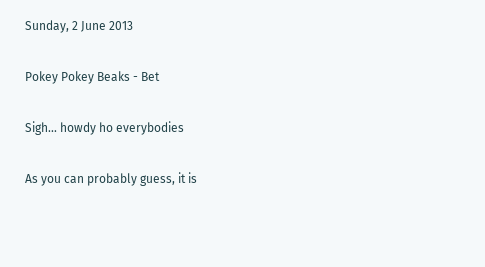Sunday, 2 June 2013

Pokey Pokey Beaks - Bet

Sigh... howdy ho everybodies

As you can probably guess, it is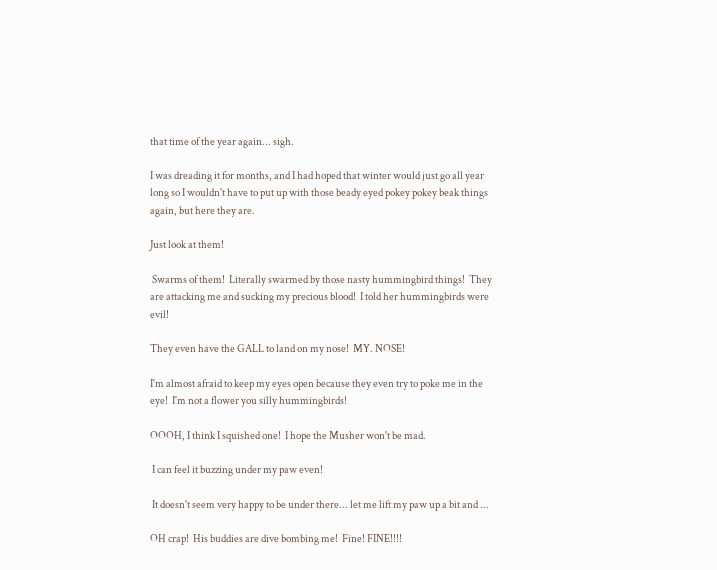that time of the year again... sigh.

I was dreading it for months, and I had hoped that winter would just go all year long so I wouldn't have to put up with those beady eyed pokey pokey beak things again, but here they are.

Just look at them!

 Swarms of them!  Literally swarmed by those nasty hummingbird things!  They are attacking me and sucking my precious blood!  I told her hummingbirds were evil!

They even have the GALL to land on my nose!  MY. NOSE!

I'm almost afraid to keep my eyes open because they even try to poke me in the eye!  I'm not a flower you silly hummingbirds!

OOOH, I think I squished one!  I hope the Musher won't be mad.

 I can feel it buzzing under my paw even!

 It doesn't seem very happy to be under there... let me lift my paw up a bit and ...

OH crap!  His buddies are dive bombing me!  Fine! FINE!!!!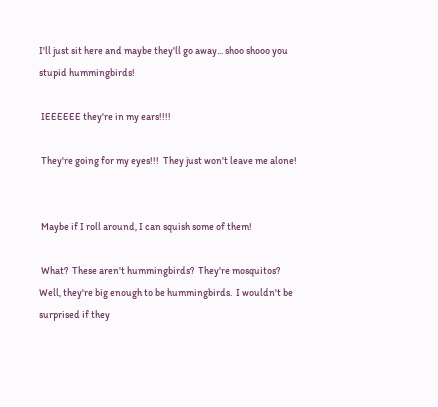I'll just sit here and maybe they'll go away... shoo shooo you stupid hummingbirds!

 IEEEEEE they're in my ears!!!!

 They're going for my eyes!!!  They just won't leave me alone!


 Maybe if I roll around, I can squish some of them!

 What?  These aren't hummingbirds?  They're mosquitos?  Well, they're big enough to be hummingbirds.  I wouldn't be surprised if they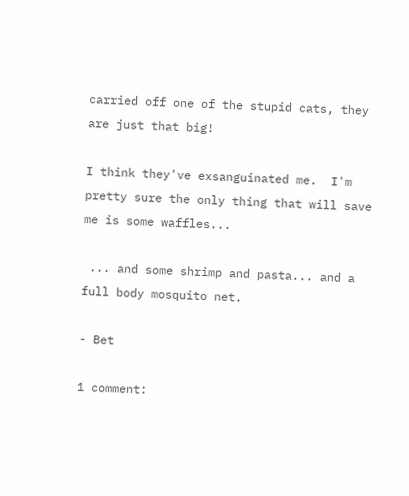carried off one of the stupid cats, they are just that big!

I think they've exsanguinated me.  I'm pretty sure the only thing that will save me is some waffles...

 ... and some shrimp and pasta... and a full body mosquito net.

- Bet

1 comment: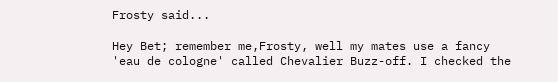Frosty said...

Hey Bet; remember me,Frosty, well my mates use a fancy 'eau de cologne' called Chevalier Buzz-off. I checked the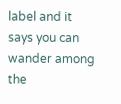label and it says you can wander among the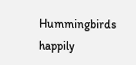Hummingbirds happily